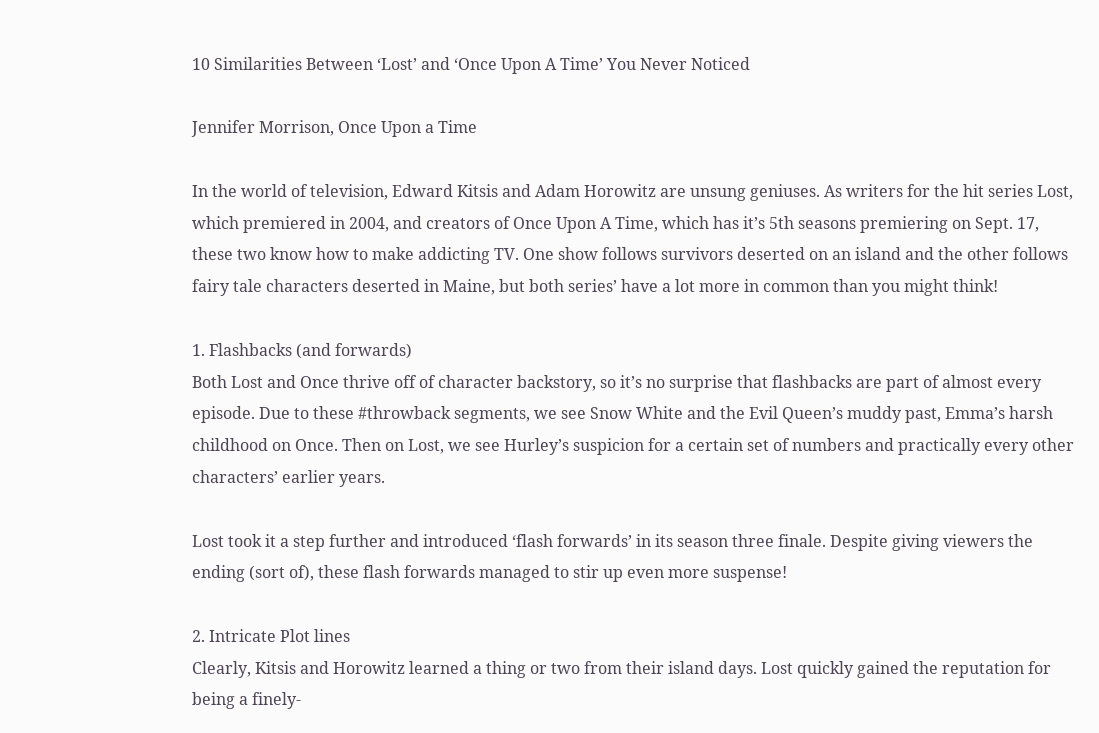10 Similarities Between ‘Lost’ and ‘Once Upon A Time’ You Never Noticed

Jennifer Morrison, Once Upon a Time

In the world of television, Edward Kitsis and Adam Horowitz are unsung geniuses. As writers for the hit series Lost, which premiered in 2004, and creators of Once Upon A Time, which has it’s 5th seasons premiering on Sept. 17, these two know how to make addicting TV. One show follows survivors deserted on an island and the other follows fairy tale characters deserted in Maine, but both series’ have a lot more in common than you might think!

1. Flashbacks (and forwards)
Both Lost and Once thrive off of character backstory, so it’s no surprise that flashbacks are part of almost every episode. Due to these #throwback segments, we see Snow White and the Evil Queen’s muddy past, Emma’s harsh childhood on Once. Then on Lost, we see Hurley’s suspicion for a certain set of numbers and practically every other characters’ earlier years.

Lost took it a step further and introduced ‘flash forwards’ in its season three finale. Despite giving viewers the ending (sort of), these flash forwards managed to stir up even more suspense!

2. Intricate Plot lines
Clearly, Kitsis and Horowitz learned a thing or two from their island days. Lost quickly gained the reputation for being a finely-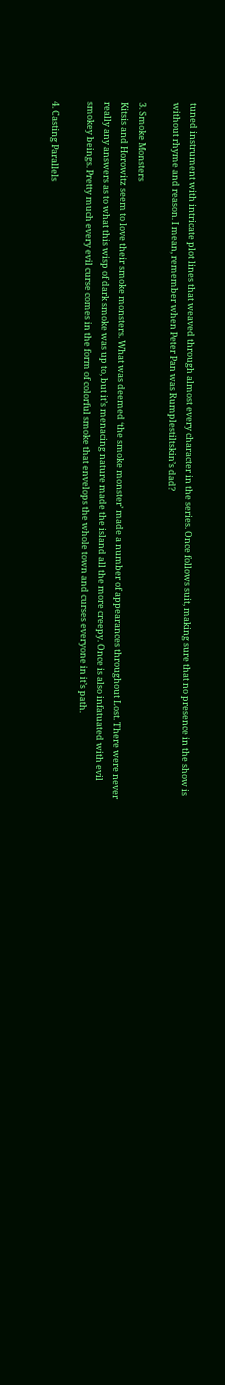tuned instrument with intricate plot lines that weaved through almost every character in the series. Once follows suit, making sure that no presence in the show is without rhyme and reason. I mean, remember when Peter Pan was Rumplestiltskin’s dad?

3. Smoke Monsters
Kitsis and Horowitz seem to love their smoke monsters. What was deemed ‘the smoke monster’ made a number of appearances throughout Lost. There were never really any answers as to what this wisp of dark smoke was up to, but it’s menacing nature made the island all the more creepy. Once is also infatuated with evil smokey beings. Pretty much every evil curse comes in the form of colorful smoke that envelops the whole town and curses everyone in it’s path.

4. Casting Parallels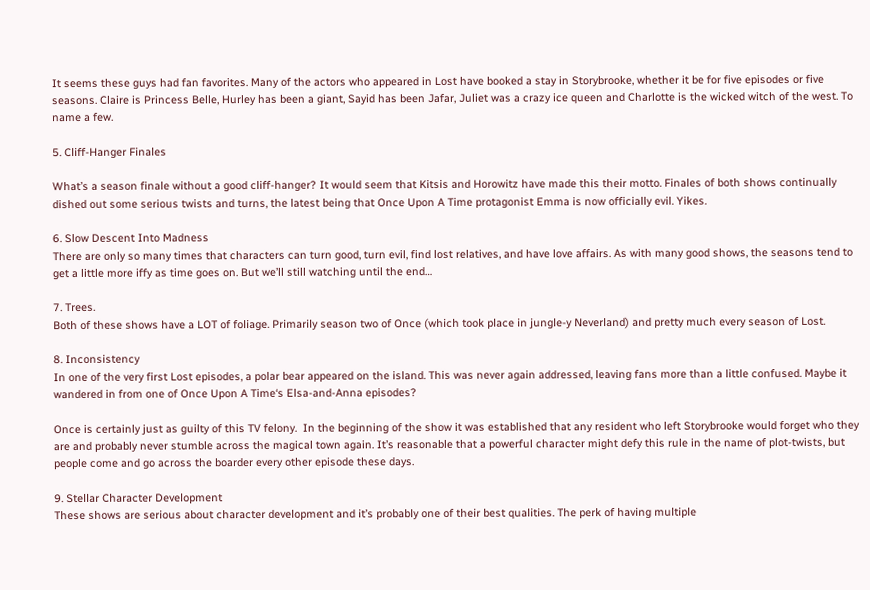It seems these guys had fan favorites. Many of the actors who appeared in Lost have booked a stay in Storybrooke, whether it be for five episodes or five seasons. Claire is Princess Belle, Hurley has been a giant, Sayid has been Jafar, Juliet was a crazy ice queen and Charlotte is the wicked witch of the west. To name a few.

5. Cliff-Hanger Finales

What’s a season finale without a good cliff-hanger? It would seem that Kitsis and Horowitz have made this their motto. Finales of both shows continually dished out some serious twists and turns, the latest being that Once Upon A Time protagonist Emma is now officially evil. Yikes.

6. Slow Descent Into Madness
There are only so many times that characters can turn good, turn evil, find lost relatives, and have love affairs. As with many good shows, the seasons tend to get a little more iffy as time goes on. But we’ll still watching until the end…

7. Trees.
Both of these shows have a LOT of foliage. Primarily season two of Once (which took place in jungle-y Neverland) and pretty much every season of Lost.

8. Inconsistency
In one of the very first Lost episodes, a polar bear appeared on the island. This was never again addressed, leaving fans more than a little confused. Maybe it wandered in from one of Once Upon A Time‘s Elsa-and-Anna episodes?

Once is certainly just as guilty of this TV felony.  In the beginning of the show it was established that any resident who left Storybrooke would forget who they are and probably never stumble across the magical town again. It’s reasonable that a powerful character might defy this rule in the name of plot-twists, but people come and go across the boarder every other episode these days.

9. Stellar Character Development
These shows are serious about character development and it’s probably one of their best qualities. The perk of having multiple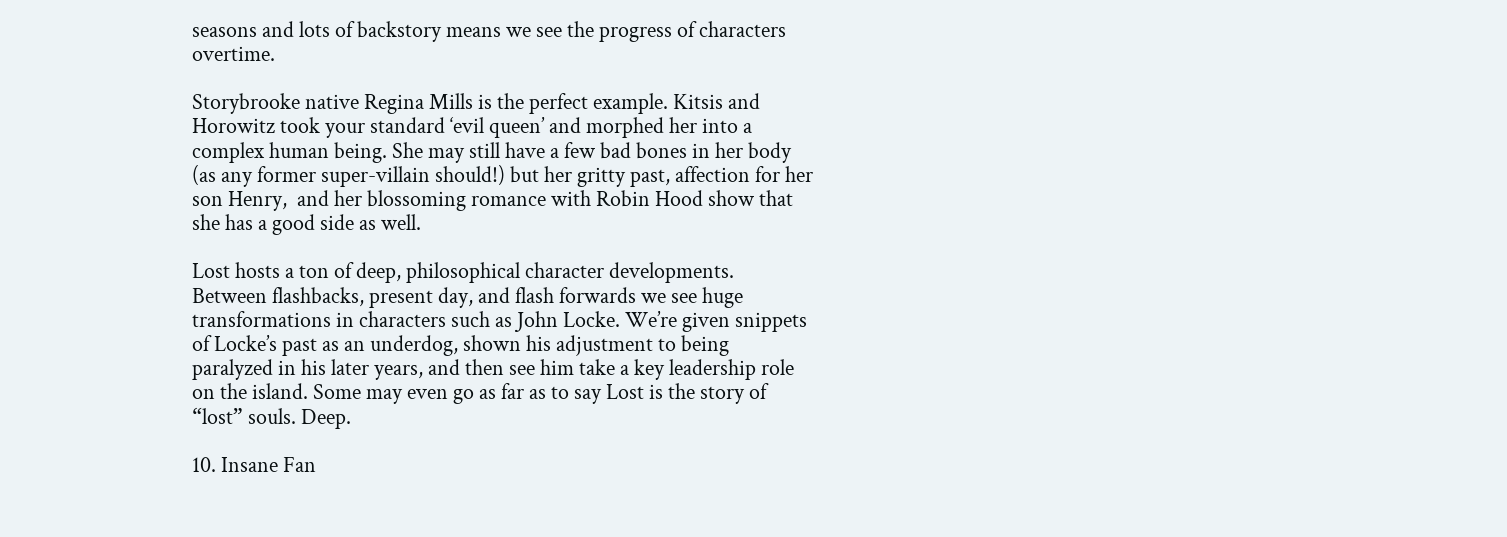seasons and lots of backstory means we see the progress of characters overtime.

Storybrooke native Regina Mills is the perfect example. Kitsis and Horowitz took your standard ‘evil queen’ and morphed her into a complex human being. She may still have a few bad bones in her body (as any former super-villain should!) but her gritty past, affection for her son Henry,  and her blossoming romance with Robin Hood show that she has a good side as well.

Lost hosts a ton of deep, philosophical character developments. Between flashbacks, present day, and flash forwards we see huge transformations in characters such as John Locke. We’re given snippets of Locke’s past as an underdog, shown his adjustment to being paralyzed in his later years, and then see him take a key leadership role on the island. Some may even go as far as to say Lost is the story of “lost” souls. Deep.

10. Insane Fan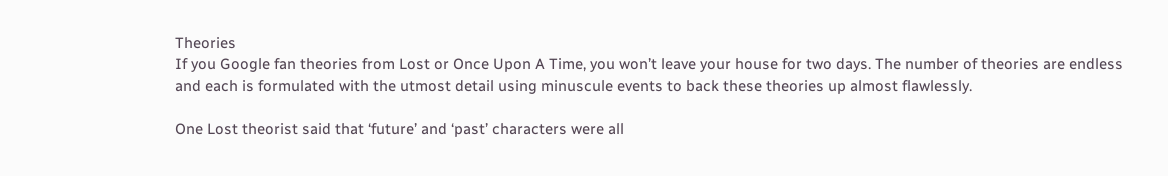Theories
If you Google fan theories from Lost or Once Upon A Time, you won’t leave your house for two days. The number of theories are endless and each is formulated with the utmost detail using minuscule events to back these theories up almost flawlessly.

One Lost theorist said that ‘future’ and ‘past’ characters were all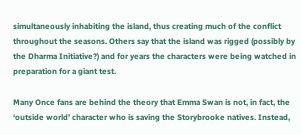simultaneously inhabiting the island, thus creating much of the conflict throughout the seasons. Others say that the island was rigged (possibly by the Dharma Initiative?) and for years the characters were being watched in preparation for a giant test.

Many Once fans are behind the theory that Emma Swan is not, in fact, the ‘outside world’ character who is saving the Storybrooke natives. Instead,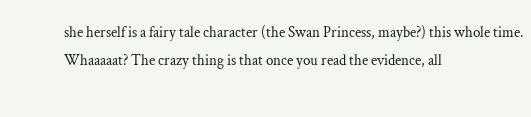she herself is a fairy tale character (the Swan Princess, maybe?) this whole time. Whaaaaat? The crazy thing is that once you read the evidence, all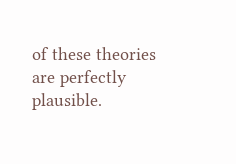of these theories are perfectly plausible.